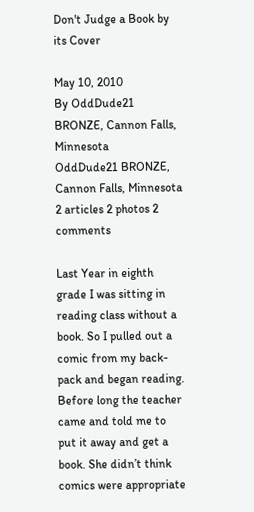Don't Judge a Book by its Cover

May 10, 2010
By OddDude21 BRONZE, Cannon Falls, Minnesota
OddDude21 BRONZE, Cannon Falls, Minnesota
2 articles 2 photos 2 comments

Last Year in eighth grade I was sitting in reading class without a book. So I pulled out a comic from my back-pack and began reading. Before long the teacher came and told me to put it away and get a book. She didn’t think comics were appropriate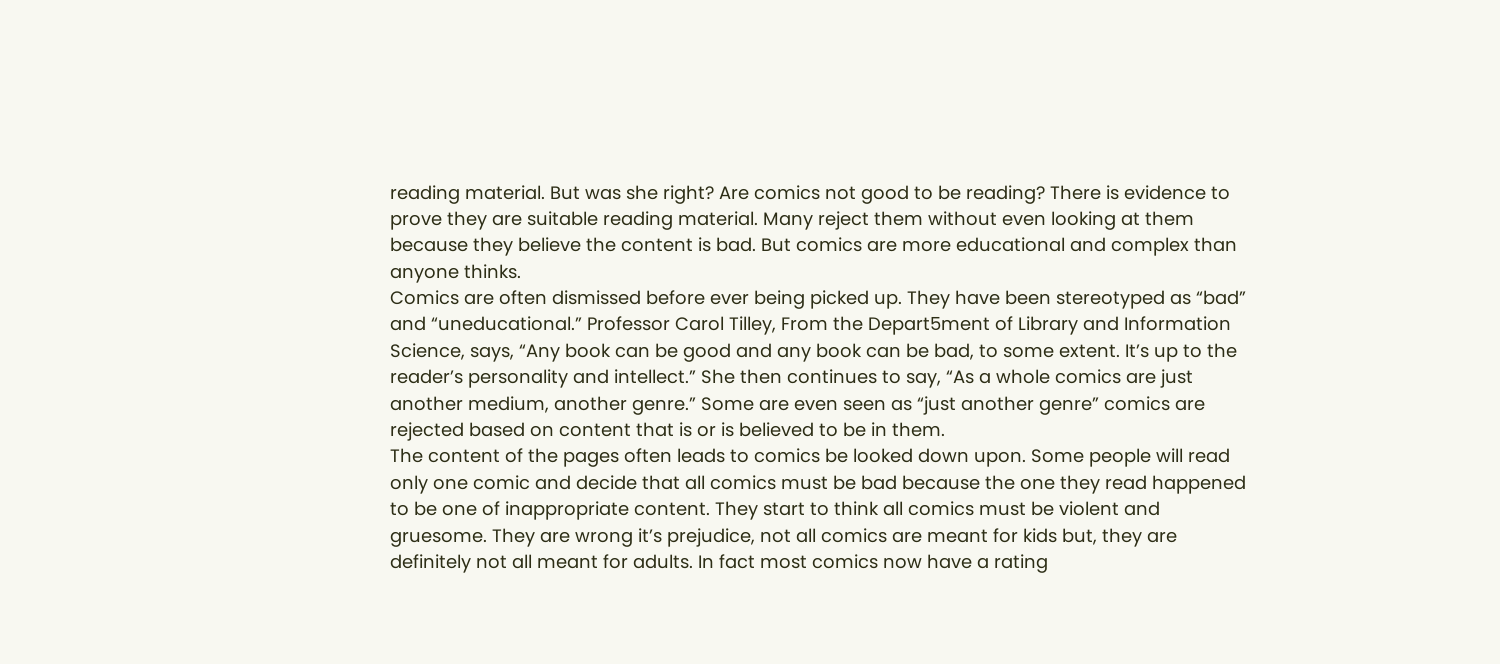reading material. But was she right? Are comics not good to be reading? There is evidence to prove they are suitable reading material. Many reject them without even looking at them because they believe the content is bad. But comics are more educational and complex than anyone thinks.
Comics are often dismissed before ever being picked up. They have been stereotyped as “bad” and “uneducational.” Professor Carol Tilley, From the Depart5ment of Library and Information Science, says, “Any book can be good and any book can be bad, to some extent. It’s up to the reader’s personality and intellect.” She then continues to say, “As a whole comics are just another medium, another genre.” Some are even seen as “just another genre” comics are rejected based on content that is or is believed to be in them.
The content of the pages often leads to comics be looked down upon. Some people will read only one comic and decide that all comics must be bad because the one they read happened to be one of inappropriate content. They start to think all comics must be violent and gruesome. They are wrong it’s prejudice, not all comics are meant for kids but, they are definitely not all meant for adults. In fact most comics now have a rating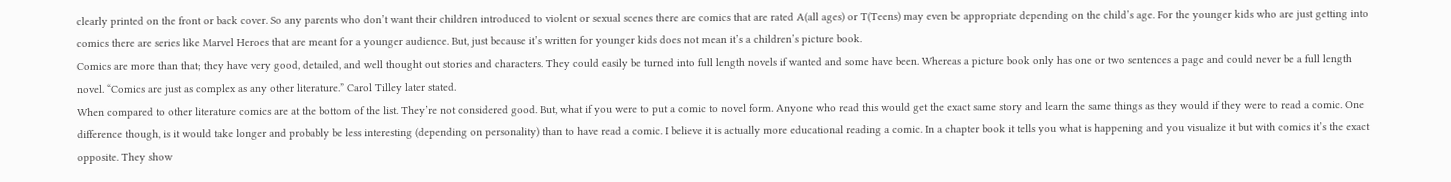clearly printed on the front or back cover. So any parents who don’t want their children introduced to violent or sexual scenes there are comics that are rated A(all ages) or T(Teens) may even be appropriate depending on the child’s age. For the younger kids who are just getting into comics there are series like Marvel Heroes that are meant for a younger audience. But, just because it’s written for younger kids does not mean it’s a children’s picture book.
Comics are more than that; they have very good, detailed, and well thought out stories and characters. They could easily be turned into full length novels if wanted and some have been. Whereas a picture book only has one or two sentences a page and could never be a full length novel. “Comics are just as complex as any other literature.” Carol Tilley later stated.
When compared to other literature comics are at the bottom of the list. They’re not considered good. But, what if you were to put a comic to novel form. Anyone who read this would get the exact same story and learn the same things as they would if they were to read a comic. One difference though, is it would take longer and probably be less interesting (depending on personality) than to have read a comic. I believe it is actually more educational reading a comic. In a chapter book it tells you what is happening and you visualize it but with comics it’s the exact opposite. They show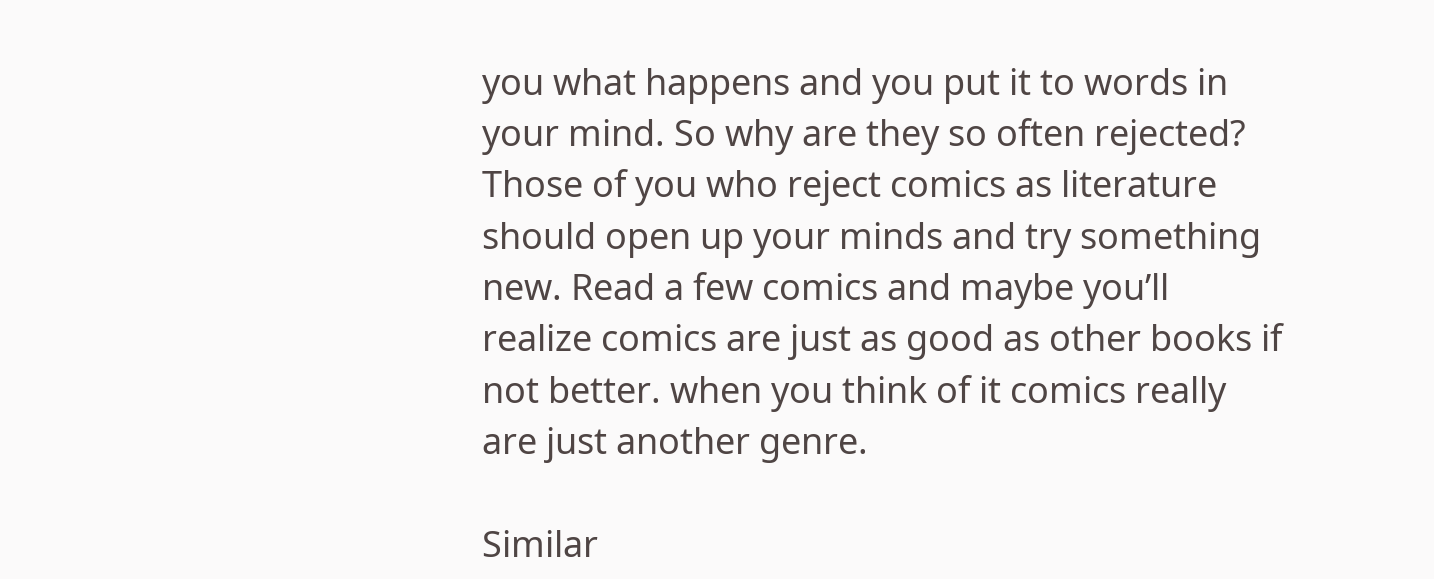you what happens and you put it to words in your mind. So why are they so often rejected?
Those of you who reject comics as literature should open up your minds and try something new. Read a few comics and maybe you’ll realize comics are just as good as other books if not better. when you think of it comics really are just another genre.

Similar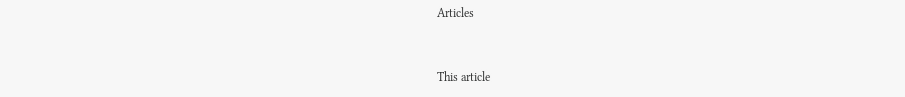Articles


This article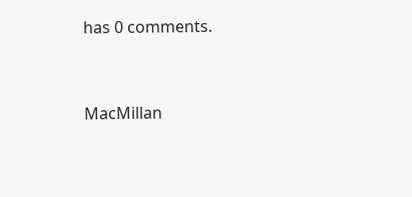has 0 comments.


MacMillan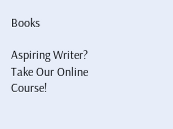Books

Aspiring Writer? Take Our Online Course!